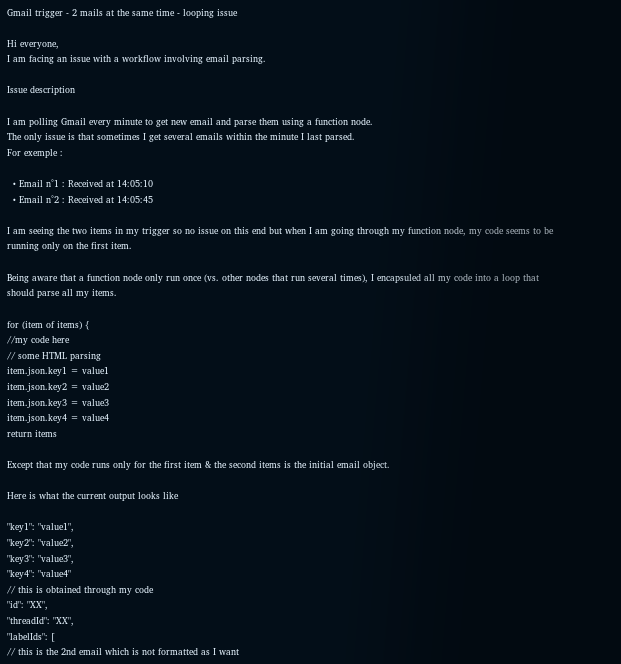Gmail trigger - 2 mails at the same time - looping issue

Hi everyone,
I am facing an issue with a workflow involving email parsing.

Issue description

I am polling Gmail every minute to get new email and parse them using a function node.
The only issue is that sometimes I get several emails within the minute I last parsed.
For exemple :

  • Email n°1 : Received at 14:05:10
  • Email n°2 : Received at 14:05:45

I am seeing the two items in my trigger so no issue on this end but when I am going through my function node, my code seems to be running only on the first item.

Being aware that a function node only run once (vs. other nodes that run several times), I encapsuled all my code into a loop that should parse all my items.

for (item of items) {
//my code here
// some HTML parsing
item.json.key1 = value1
item.json.key2 = value2
item.json.key3 = value3
item.json.key4 = value4
return items

Except that my code runs only for the first item & the second items is the initial email object.

Here is what the current output looks like

"key1": "value1",
"key2": "value2",
"key3": "value3",
"key4": "value4"
// this is obtained through my code
"id": "XX",
"threadId": "XX",
"labelIds": [
// this is the 2nd email which is not formatted as I want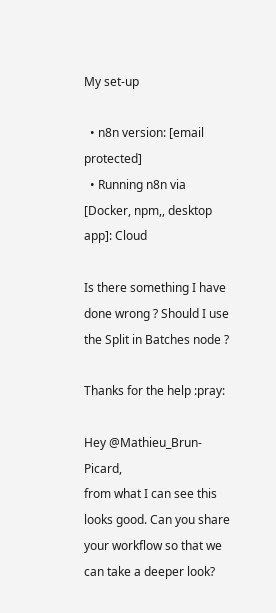My set-up

  • n8n version: [email protected]
  • Running n8n via [Docker, npm,, desktop app]: Cloud

Is there something I have done wrong ? Should I use the Split in Batches node ?

Thanks for the help :pray:

Hey @Mathieu_Brun-Picard,
from what I can see this looks good. Can you share your workflow so that we can take a deeper look?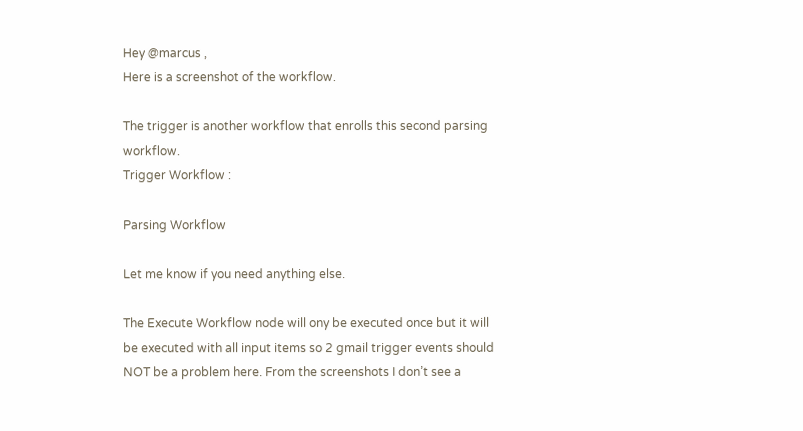Hey @marcus ,
Here is a screenshot of the workflow.

The trigger is another workflow that enrolls this second parsing workflow.
Trigger Workflow :

Parsing Workflow

Let me know if you need anything else.

The Execute Workflow node will ony be executed once but it will be executed with all input items so 2 gmail trigger events should NOT be a problem here. From the screenshots I don’t see a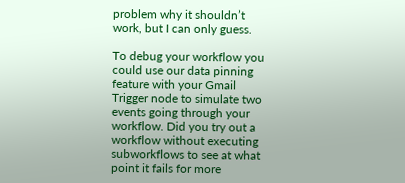problem why it shouldn’t work, but I can only guess.

To debug your workflow you could use our data pinning feature with your Gmail Trigger node to simulate two events going through your workflow. Did you try out a workflow without executing subworkflows to see at what point it fails for more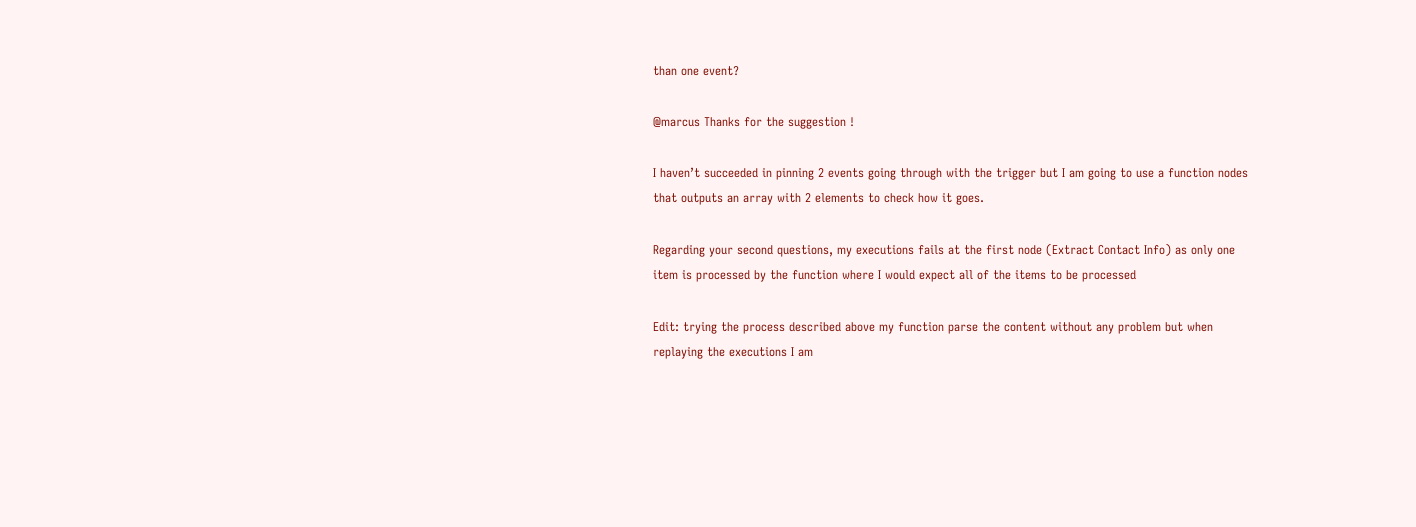than one event?

@marcus Thanks for the suggestion !

I haven’t succeeded in pinning 2 events going through with the trigger but I am going to use a function nodes that outputs an array with 2 elements to check how it goes.

Regarding your second questions, my executions fails at the first node (Extract Contact Info) as only one item is processed by the function where I would expect all of the items to be processed

Edit: trying the process described above my function parse the content without any problem but when replaying the executions I am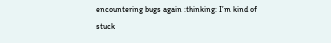encountering bugs again :thinking: I’m kind of stuck